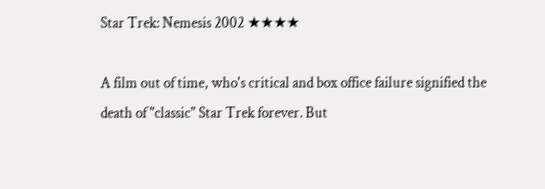Star Trek: Nemesis 2002 ★★★★

A film out of time, who's critical and box office failure signified the death of "classic" Star Trek forever. But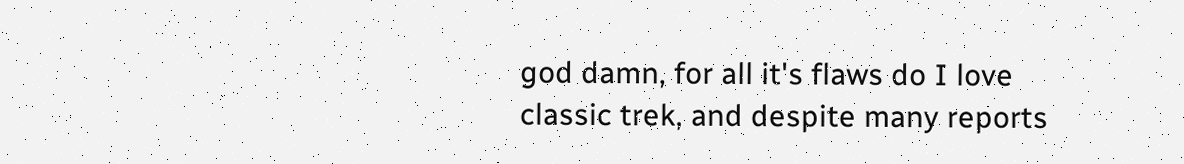god damn, for all it's flaws do I love classic trek, and despite many reports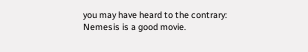you may have heard to the contrary: Nemesis is a good movie.